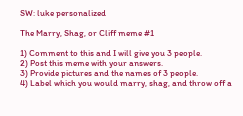SW: luke personalized

The Marry, Shag, or Cliff meme #1

1) Comment to this and I will give you 3 people.
2) Post this meme with your answers.
3) Provide pictures and the names of 3 people.
4) Label which you would marry, shag, and throw off a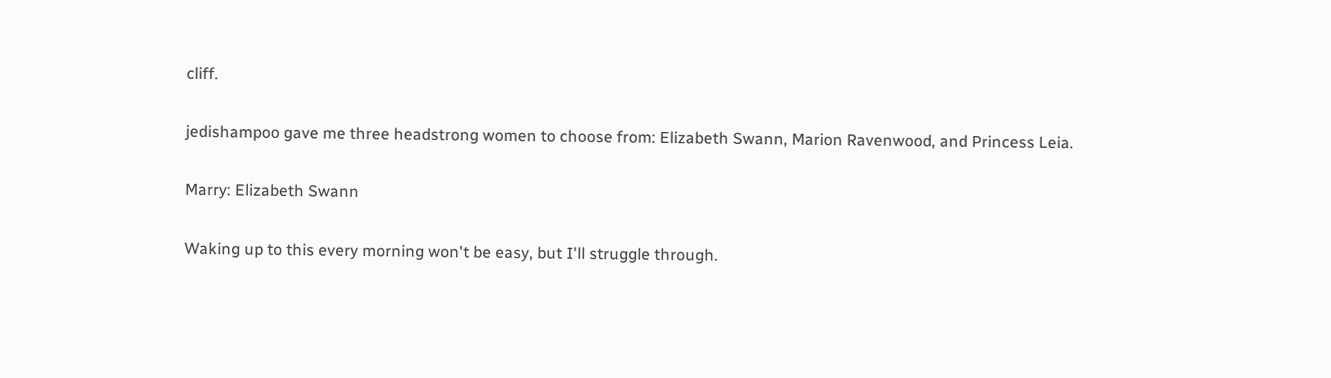cliff.

jedishampoo gave me three headstrong women to choose from: Elizabeth Swann, Marion Ravenwood, and Princess Leia.

Marry: Elizabeth Swann

Waking up to this every morning won't be easy, but I'll struggle through.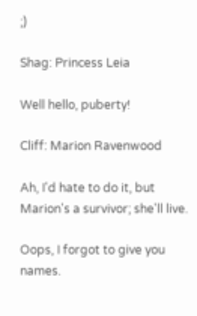;)

Shag: Princess Leia

Well hello, puberty!

Cliff: Marion Ravenwood

Ah, I'd hate to do it, but Marion's a survivor; she'll live.

Oops, I forgot to give you names.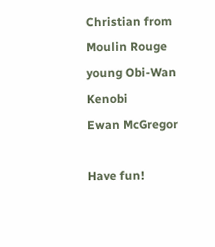Christian from Moulin Rouge
young Obi-Wan Kenobi
Ewan McGregor

Have fun!